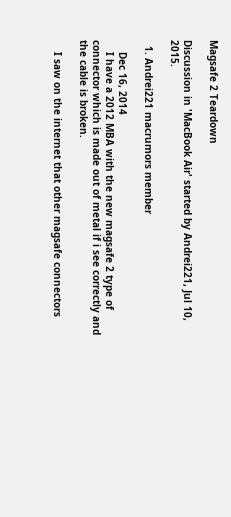Magsafe 2 Teardown

Discussion in 'MacBook Air' started by Andrei221, Jul 10, 2015.

  1. Andrei221 macrumors member

    Dec 16, 2014
    I have a 2012 MBA with the new magsafe 2 type of connector which is made out of metal if i see correctly and the cable is broken.

    I saw on the internet that other magsafe connectors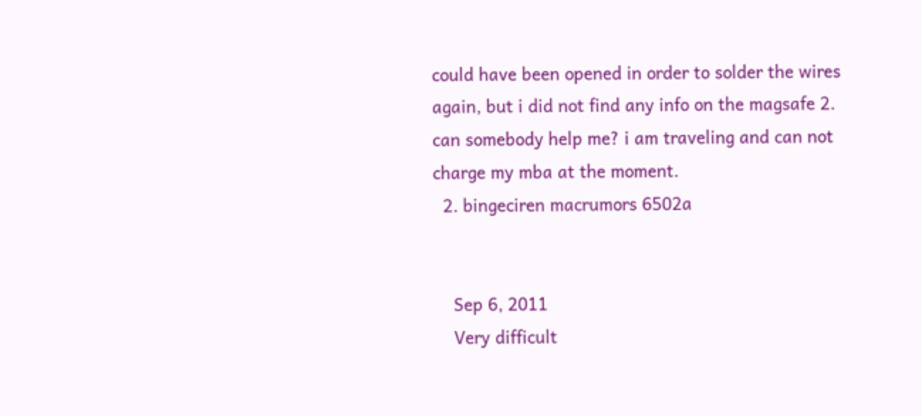could have been opened in order to solder the wires again, but i did not find any info on the magsafe 2. can somebody help me? i am traveling and can not charge my mba at the moment.
  2. bingeciren macrumors 6502a


    Sep 6, 2011
    Very difficult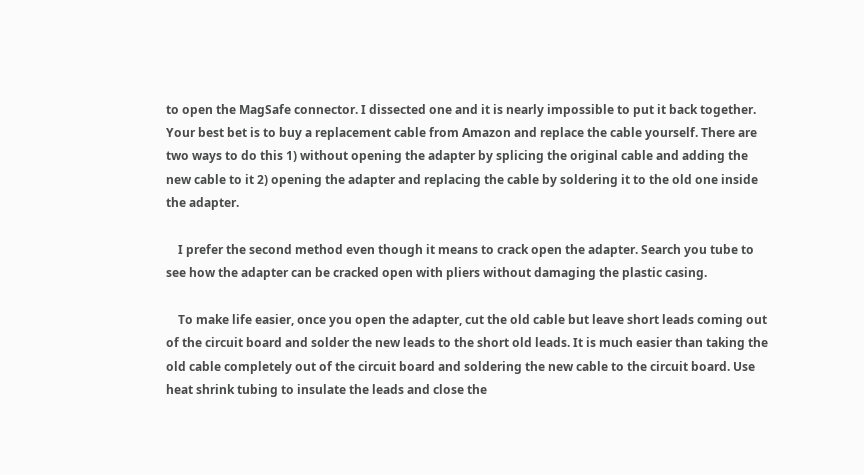to open the MagSafe connector. I dissected one and it is nearly impossible to put it back together. Your best bet is to buy a replacement cable from Amazon and replace the cable yourself. There are two ways to do this 1) without opening the adapter by splicing the original cable and adding the new cable to it 2) opening the adapter and replacing the cable by soldering it to the old one inside the adapter.

    I prefer the second method even though it means to crack open the adapter. Search you tube to see how the adapter can be cracked open with pliers without damaging the plastic casing.

    To make life easier, once you open the adapter, cut the old cable but leave short leads coming out of the circuit board and solder the new leads to the short old leads. It is much easier than taking the old cable completely out of the circuit board and soldering the new cable to the circuit board. Use heat shrink tubing to insulate the leads and close the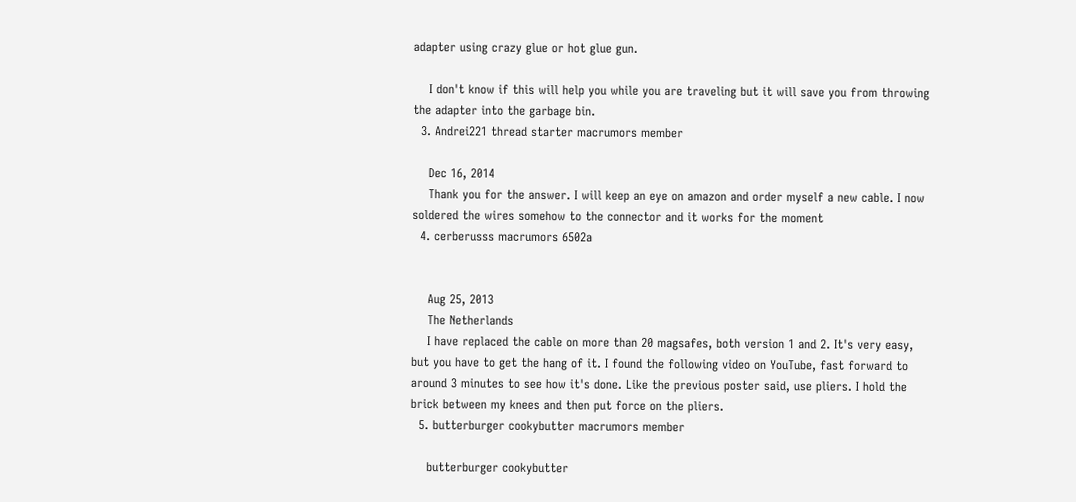adapter using crazy glue or hot glue gun.

    I don't know if this will help you while you are traveling but it will save you from throwing the adapter into the garbage bin.
  3. Andrei221 thread starter macrumors member

    Dec 16, 2014
    Thank you for the answer. I will keep an eye on amazon and order myself a new cable. I now soldered the wires somehow to the connector and it works for the moment
  4. cerberusss macrumors 6502a


    Aug 25, 2013
    The Netherlands
    I have replaced the cable on more than 20 magsafes, both version 1 and 2. It's very easy, but you have to get the hang of it. I found the following video on YouTube, fast forward to around 3 minutes to see how it's done. Like the previous poster said, use pliers. I hold the brick between my knees and then put force on the pliers.
  5. butterburger cookybutter macrumors member

    butterburger cookybutter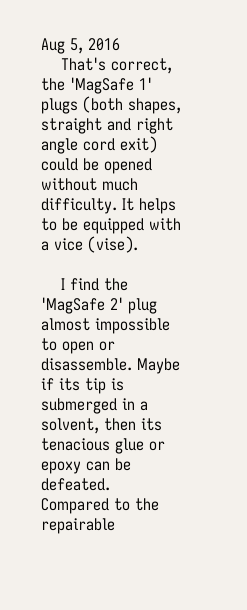Aug 5, 2016
    That's correct, the 'MagSafe 1' plugs (both shapes, straight and right angle cord exit) could be opened without much difficulty. It helps to be equipped with a vice (vise).

    I find the 'MagSafe 2' plug almost impossible to open or disassemble. Maybe if its tip is submerged in a solvent, then its tenacious glue or epoxy can be defeated. Compared to the repairable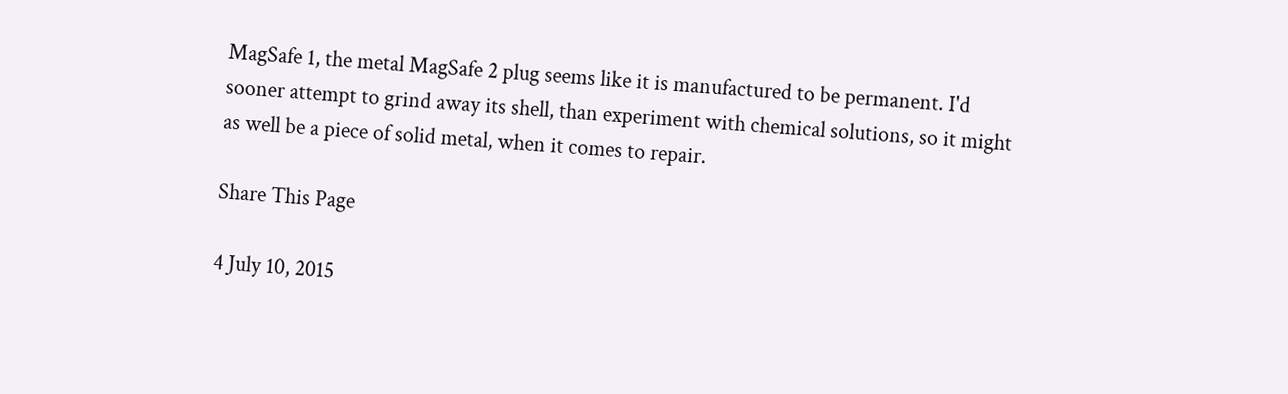MagSafe 1, the metal MagSafe 2 plug seems like it is manufactured to be permanent. I'd sooner attempt to grind away its shell, than experiment with chemical solutions, so it might as well be a piece of solid metal, when it comes to repair.

Share This Page

4 July 10, 2015